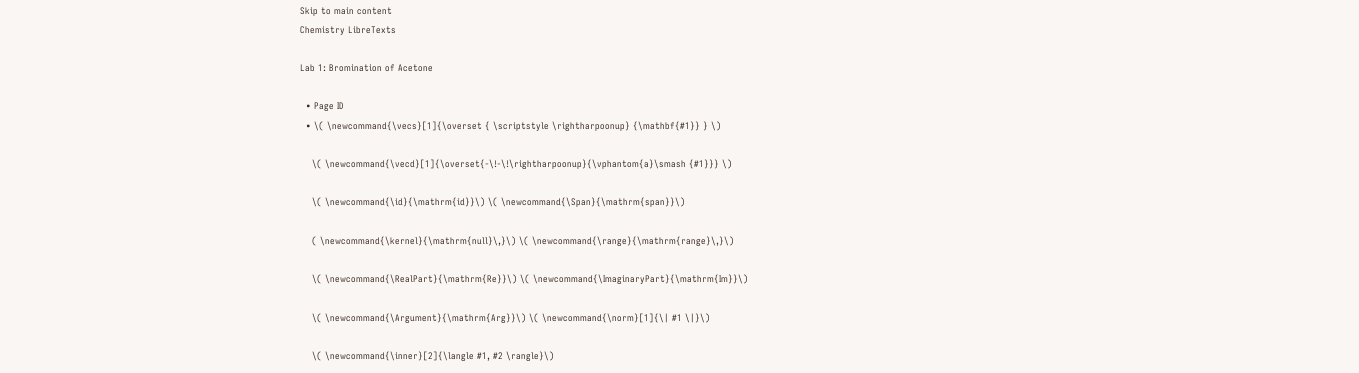Skip to main content
Chemistry LibreTexts

Lab 1: Bromination of Acetone

  • Page ID
  • \( \newcommand{\vecs}[1]{\overset { \scriptstyle \rightharpoonup} {\mathbf{#1}} } \)

    \( \newcommand{\vecd}[1]{\overset{-\!-\!\rightharpoonup}{\vphantom{a}\smash {#1}}} \)

    \( \newcommand{\id}{\mathrm{id}}\) \( \newcommand{\Span}{\mathrm{span}}\)

    ( \newcommand{\kernel}{\mathrm{null}\,}\) \( \newcommand{\range}{\mathrm{range}\,}\)

    \( \newcommand{\RealPart}{\mathrm{Re}}\) \( \newcommand{\ImaginaryPart}{\mathrm{Im}}\)

    \( \newcommand{\Argument}{\mathrm{Arg}}\) \( \newcommand{\norm}[1]{\| #1 \|}\)

    \( \newcommand{\inner}[2]{\langle #1, #2 \rangle}\)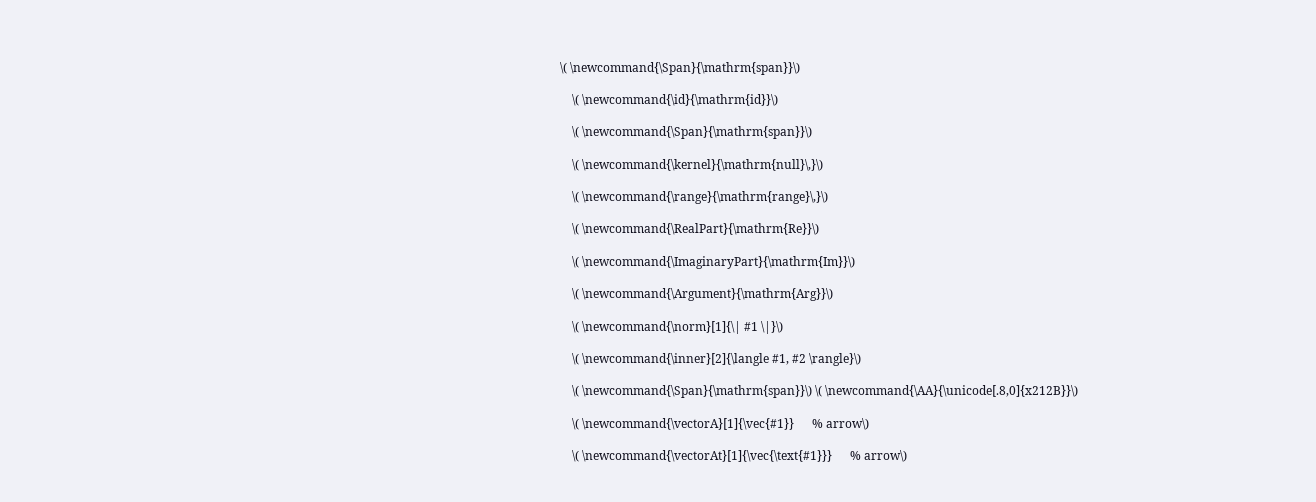\( \newcommand{\Span}{\mathrm{span}}\)

    \( \newcommand{\id}{\mathrm{id}}\)

    \( \newcommand{\Span}{\mathrm{span}}\)

    \( \newcommand{\kernel}{\mathrm{null}\,}\)

    \( \newcommand{\range}{\mathrm{range}\,}\)

    \( \newcommand{\RealPart}{\mathrm{Re}}\)

    \( \newcommand{\ImaginaryPart}{\mathrm{Im}}\)

    \( \newcommand{\Argument}{\mathrm{Arg}}\)

    \( \newcommand{\norm}[1]{\| #1 \|}\)

    \( \newcommand{\inner}[2]{\langle #1, #2 \rangle}\)

    \( \newcommand{\Span}{\mathrm{span}}\) \( \newcommand{\AA}{\unicode[.8,0]{x212B}}\)

    \( \newcommand{\vectorA}[1]{\vec{#1}}      % arrow\)

    \( \newcommand{\vectorAt}[1]{\vec{\text{#1}}}      % arrow\)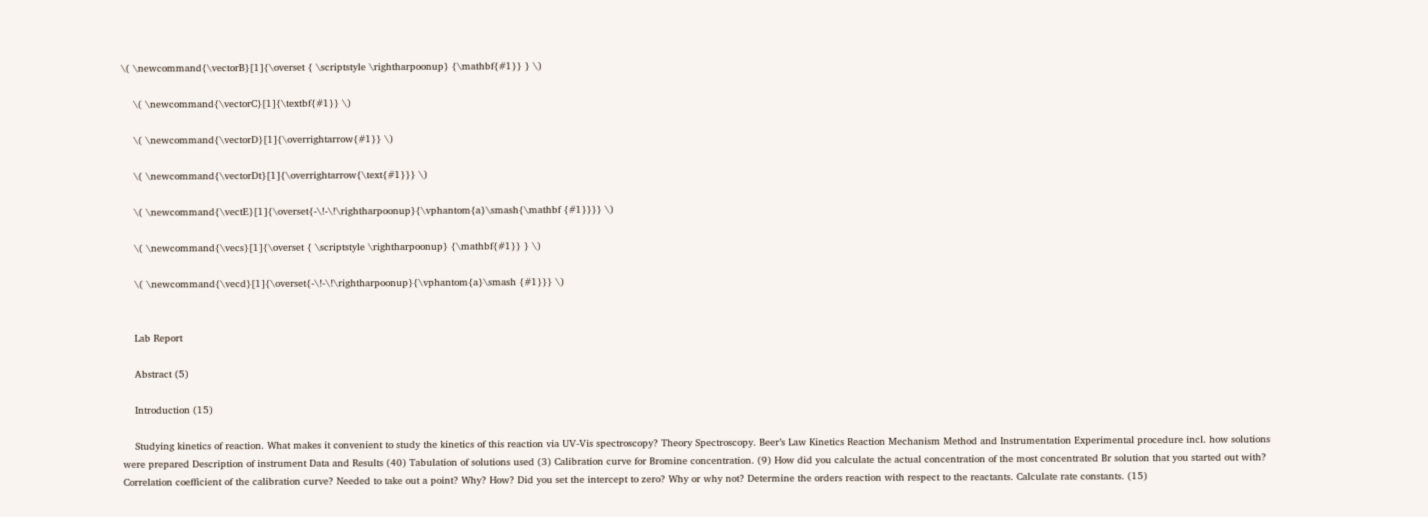\( \newcommand{\vectorB}[1]{\overset { \scriptstyle \rightharpoonup} {\mathbf{#1}} } \)

    \( \newcommand{\vectorC}[1]{\textbf{#1}} \)

    \( \newcommand{\vectorD}[1]{\overrightarrow{#1}} \)

    \( \newcommand{\vectorDt}[1]{\overrightarrow{\text{#1}}} \)

    \( \newcommand{\vectE}[1]{\overset{-\!-\!\rightharpoonup}{\vphantom{a}\smash{\mathbf {#1}}}} \)

    \( \newcommand{\vecs}[1]{\overset { \scriptstyle \rightharpoonup} {\mathbf{#1}} } \)

    \( \newcommand{\vecd}[1]{\overset{-\!-\!\rightharpoonup}{\vphantom{a}\smash {#1}}} \)


    Lab Report

    Abstract (5)

    Introduction (15)

    Studying kinetics of reaction. What makes it convenient to study the kinetics of this reaction via UV-Vis spectroscopy? Theory Spectroscopy. Beer’s Law Kinetics Reaction Mechanism Method and Instrumentation Experimental procedure incl. how solutions were prepared Description of instrument Data and Results (40) Tabulation of solutions used (3) Calibration curve for Bromine concentration. (9) How did you calculate the actual concentration of the most concentrated Br solution that you started out with? Correlation coefficient of the calibration curve? Needed to take out a point? Why? How? Did you set the intercept to zero? Why or why not? Determine the orders reaction with respect to the reactants. Calculate rate constants. (15)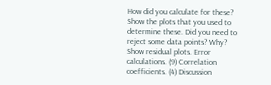How did you calculate for these? Show the plots that you used to determine these. Did you need to reject some data points? Why? Show residual plots. Error calculations. (9) Correlation coefficients. (4) Discussion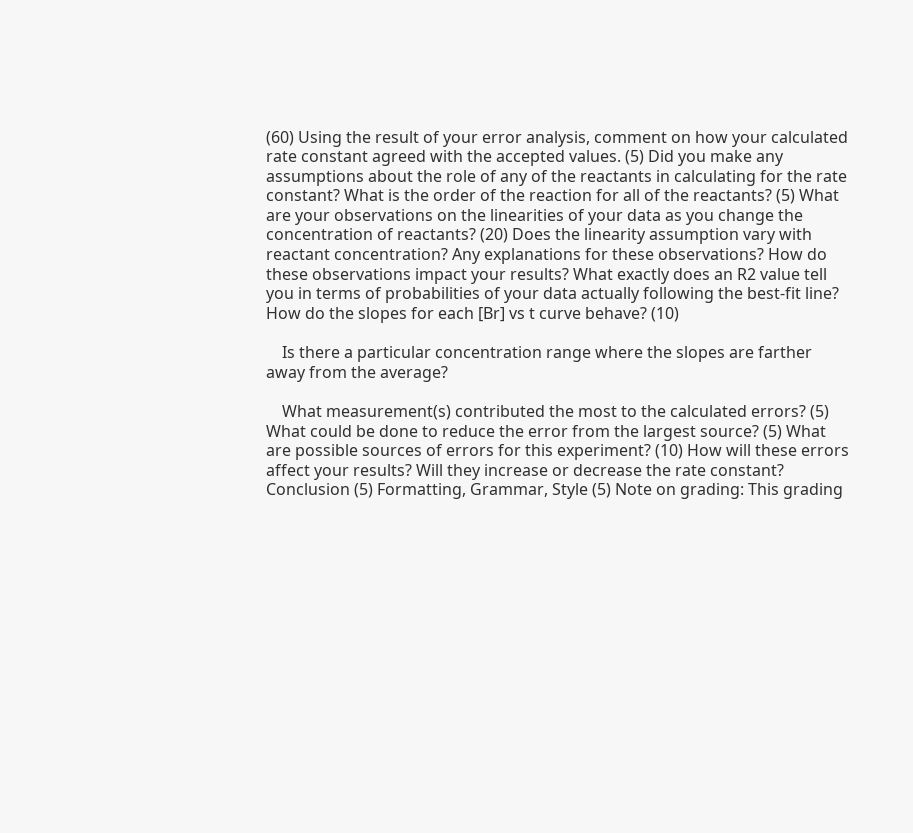(60) Using the result of your error analysis, comment on how your calculated rate constant agreed with the accepted values. (5) Did you make any assumptions about the role of any of the reactants in calculating for the rate constant? What is the order of the reaction for all of the reactants? (5) What are your observations on the linearities of your data as you change the concentration of reactants? (20) Does the linearity assumption vary with reactant concentration? Any explanations for these observations? How do these observations impact your results? What exactly does an R2 value tell you in terms of probabilities of your data actually following the best-fit line? How do the slopes for each [Br] vs t curve behave? (10)

    Is there a particular concentration range where the slopes are farther away from the average?

    What measurement(s) contributed the most to the calculated errors? (5) What could be done to reduce the error from the largest source? (5) What are possible sources of errors for this experiment? (10) How will these errors affect your results? Will they increase or decrease the rate constant? Conclusion (5) Formatting, Grammar, Style (5) Note on grading: This grading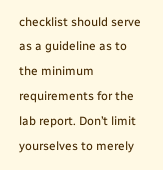checklist should serve as a guideline as to the minimum requirements for the lab report. Don’t limit yourselves to merely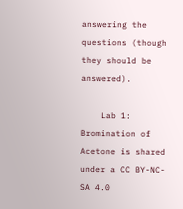answering the questions (though they should be answered).

    Lab 1: Bromination of Acetone is shared under a CC BY-NC-SA 4.0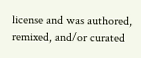license and was authored, remixed, and/or curated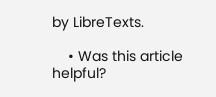by LibreTexts.

    • Was this article helpful?